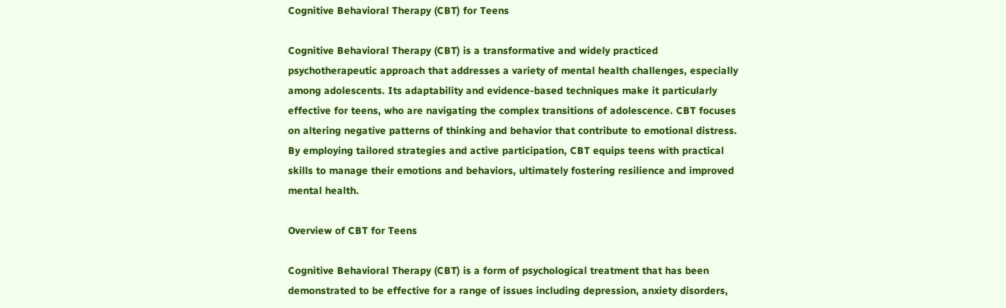Cognitive Behavioral Therapy (CBT) for Teens

Cognitive Behavioral Therapy (CBT) is a transformative and widely practiced psychotherapeutic approach that addresses a variety of mental health challenges, especially among adolescents. Its adaptability and evidence-based techniques make it particularly effective for teens, who are navigating the complex transitions of adolescence. CBT focuses on altering negative patterns of thinking and behavior that contribute to emotional distress. By employing tailored strategies and active participation, CBT equips teens with practical skills to manage their emotions and behaviors, ultimately fostering resilience and improved mental health.

Overview of CBT for Teens

Cognitive Behavioral Therapy (CBT) is a form of psychological treatment that has been demonstrated to be effective for a range of issues including depression, anxiety disorders,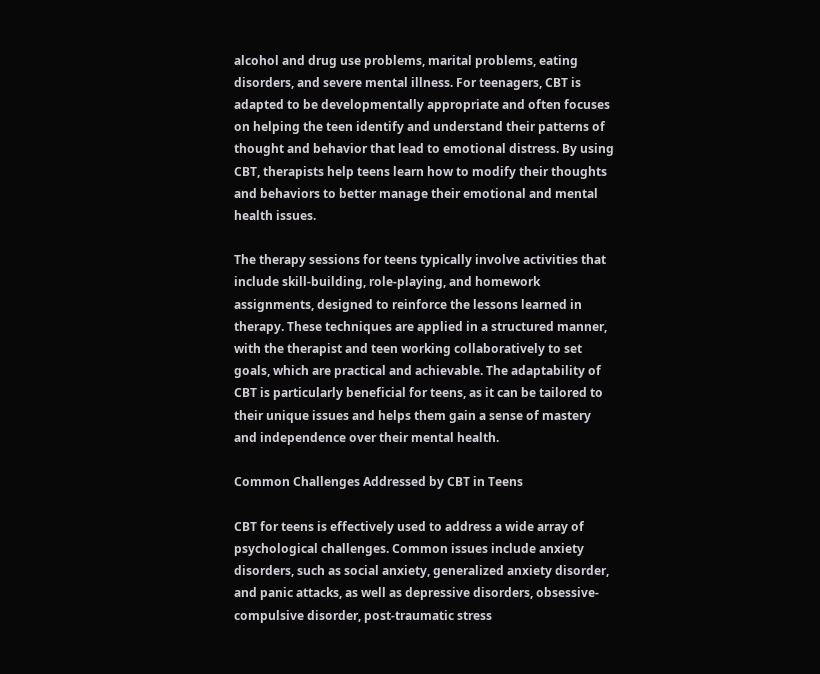alcohol and drug use problems, marital problems, eating disorders, and severe mental illness. For teenagers, CBT is adapted to be developmentally appropriate and often focuses on helping the teen identify and understand their patterns of thought and behavior that lead to emotional distress. By using CBT, therapists help teens learn how to modify their thoughts and behaviors to better manage their emotional and mental health issues.

The therapy sessions for teens typically involve activities that include skill-building, role-playing, and homework assignments, designed to reinforce the lessons learned in therapy. These techniques are applied in a structured manner, with the therapist and teen working collaboratively to set goals, which are practical and achievable. The adaptability of CBT is particularly beneficial for teens, as it can be tailored to their unique issues and helps them gain a sense of mastery and independence over their mental health.

Common Challenges Addressed by CBT in Teens

CBT for teens is effectively used to address a wide array of psychological challenges. Common issues include anxiety disorders, such as social anxiety, generalized anxiety disorder, and panic attacks, as well as depressive disorders, obsessive-compulsive disorder, post-traumatic stress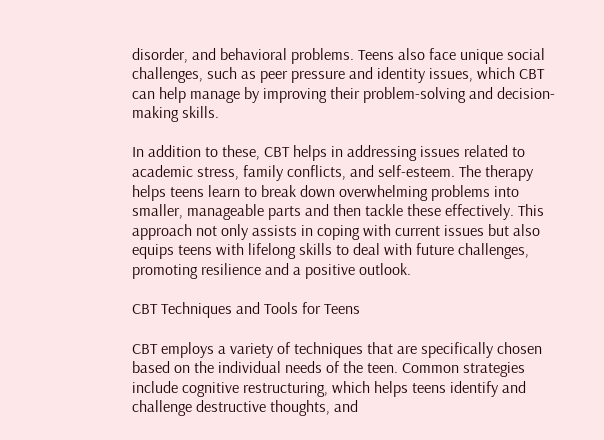disorder, and behavioral problems. Teens also face unique social challenges, such as peer pressure and identity issues, which CBT can help manage by improving their problem-solving and decision-making skills.

In addition to these, CBT helps in addressing issues related to academic stress, family conflicts, and self-esteem. The therapy helps teens learn to break down overwhelming problems into smaller, manageable parts and then tackle these effectively. This approach not only assists in coping with current issues but also equips teens with lifelong skills to deal with future challenges, promoting resilience and a positive outlook.

CBT Techniques and Tools for Teens

CBT employs a variety of techniques that are specifically chosen based on the individual needs of the teen. Common strategies include cognitive restructuring, which helps teens identify and challenge destructive thoughts, and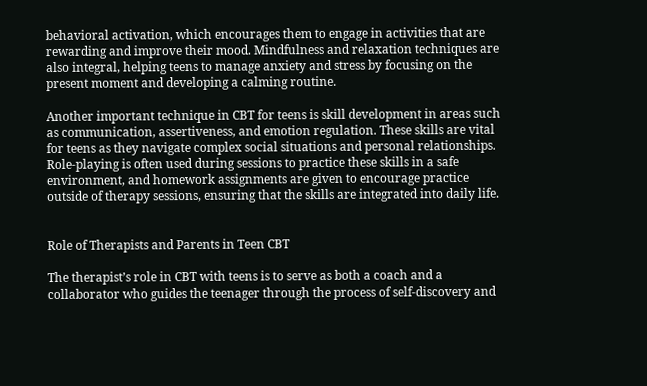behavioral activation, which encourages them to engage in activities that are rewarding and improve their mood. Mindfulness and relaxation techniques are also integral, helping teens to manage anxiety and stress by focusing on the present moment and developing a calming routine.

Another important technique in CBT for teens is skill development in areas such as communication, assertiveness, and emotion regulation. These skills are vital for teens as they navigate complex social situations and personal relationships. Role-playing is often used during sessions to practice these skills in a safe environment, and homework assignments are given to encourage practice outside of therapy sessions, ensuring that the skills are integrated into daily life.


Role of Therapists and Parents in Teen CBT

The therapist’s role in CBT with teens is to serve as both a coach and a collaborator who guides the teenager through the process of self-discovery and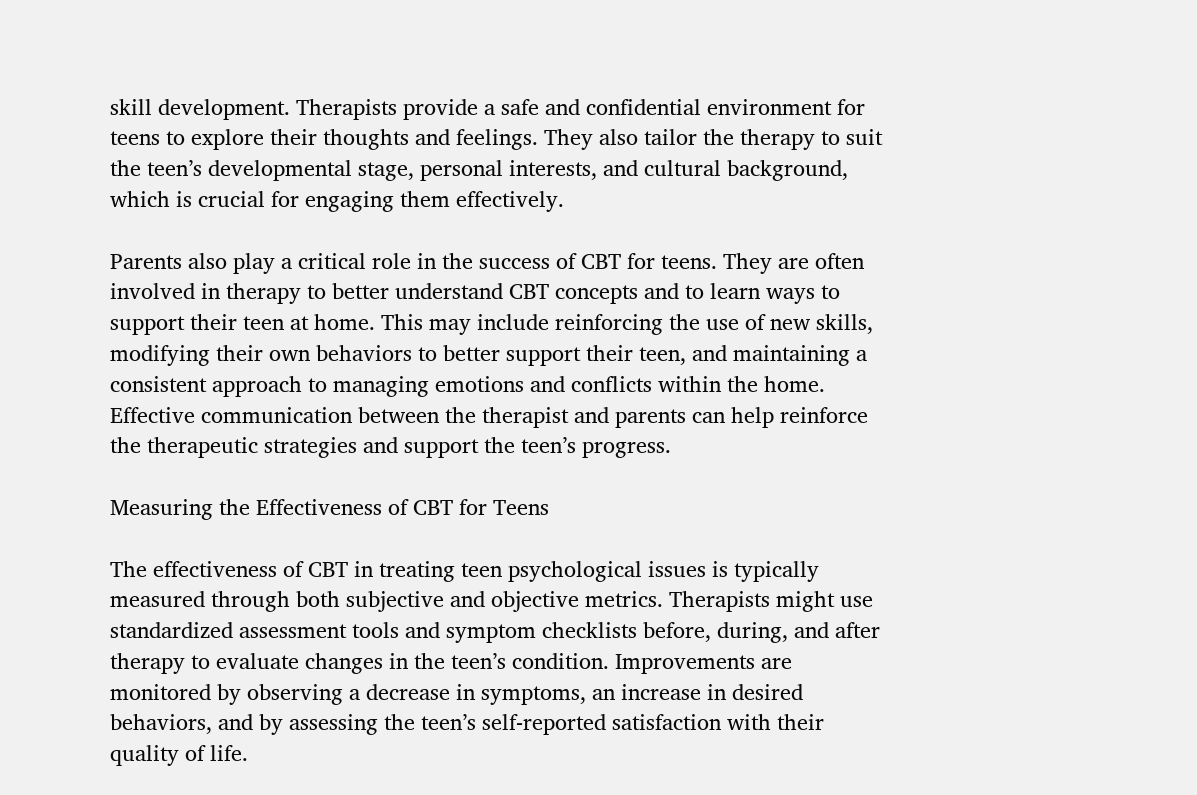skill development. Therapists provide a safe and confidential environment for teens to explore their thoughts and feelings. They also tailor the therapy to suit the teen’s developmental stage, personal interests, and cultural background, which is crucial for engaging them effectively.

Parents also play a critical role in the success of CBT for teens. They are often involved in therapy to better understand CBT concepts and to learn ways to support their teen at home. This may include reinforcing the use of new skills, modifying their own behaviors to better support their teen, and maintaining a consistent approach to managing emotions and conflicts within the home. Effective communication between the therapist and parents can help reinforce the therapeutic strategies and support the teen’s progress.

Measuring the Effectiveness of CBT for Teens

The effectiveness of CBT in treating teen psychological issues is typically measured through both subjective and objective metrics. Therapists might use standardized assessment tools and symptom checklists before, during, and after therapy to evaluate changes in the teen’s condition. Improvements are monitored by observing a decrease in symptoms, an increase in desired behaviors, and by assessing the teen’s self-reported satisfaction with their quality of life.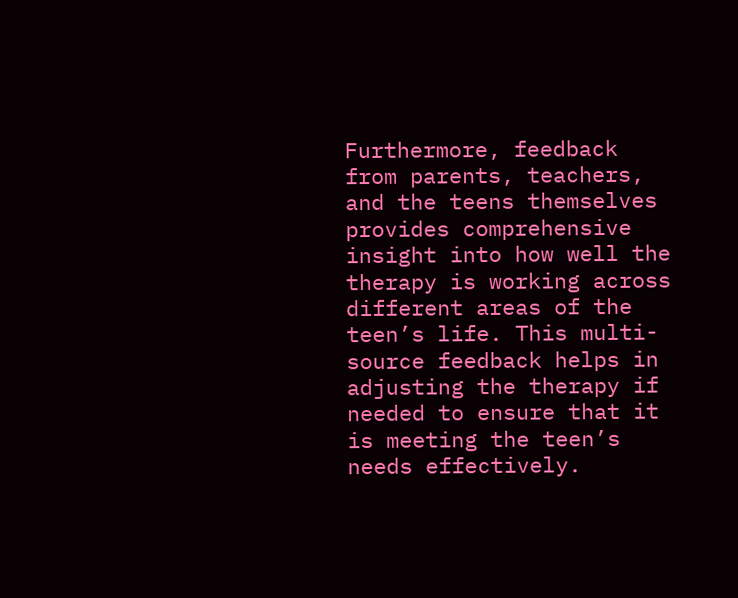Furthermore, feedback from parents, teachers, and the teens themselves provides comprehensive insight into how well the therapy is working across different areas of the teen’s life. This multi-source feedback helps in adjusting the therapy if needed to ensure that it is meeting the teen’s needs effectively.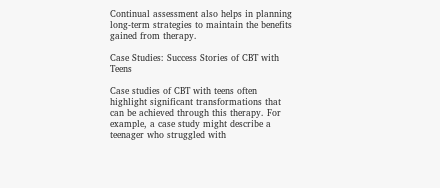Continual assessment also helps in planning long-term strategies to maintain the benefits gained from therapy.

Case Studies: Success Stories of CBT with Teens

Case studies of CBT with teens often highlight significant transformations that can be achieved through this therapy. For example, a case study might describe a teenager who struggled with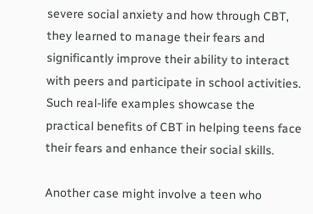severe social anxiety and how through CBT, they learned to manage their fears and significantly improve their ability to interact with peers and participate in school activities. Such real-life examples showcase the practical benefits of CBT in helping teens face their fears and enhance their social skills.

Another case might involve a teen who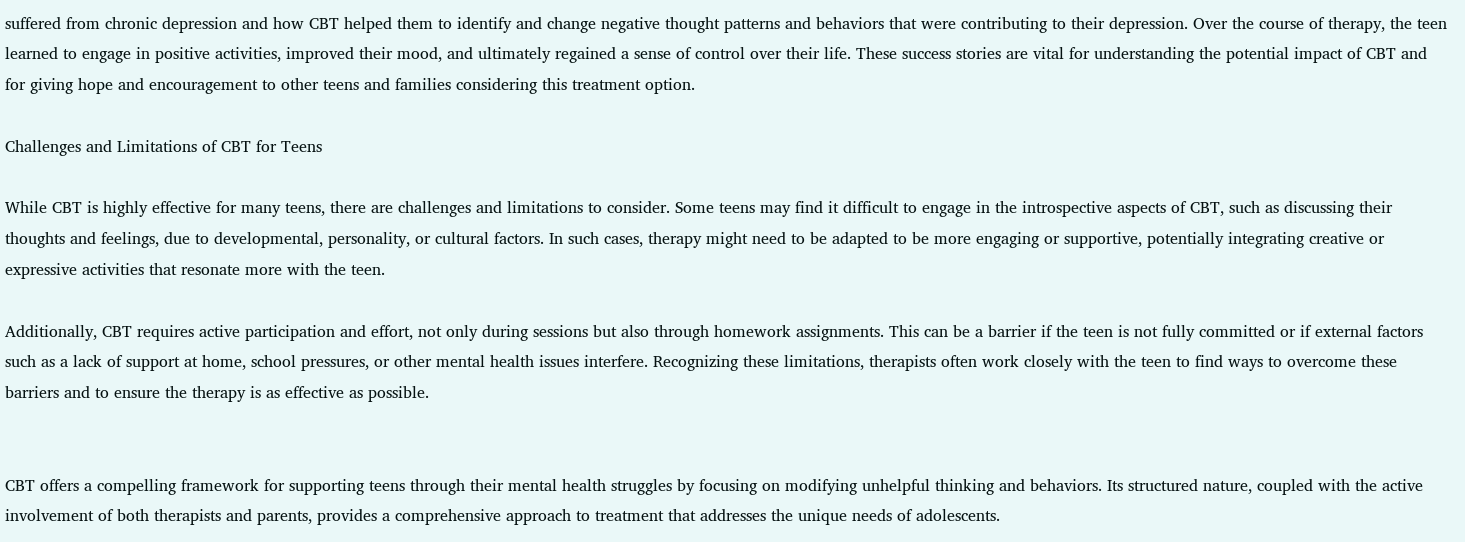suffered from chronic depression and how CBT helped them to identify and change negative thought patterns and behaviors that were contributing to their depression. Over the course of therapy, the teen learned to engage in positive activities, improved their mood, and ultimately regained a sense of control over their life. These success stories are vital for understanding the potential impact of CBT and for giving hope and encouragement to other teens and families considering this treatment option.

Challenges and Limitations of CBT for Teens

While CBT is highly effective for many teens, there are challenges and limitations to consider. Some teens may find it difficult to engage in the introspective aspects of CBT, such as discussing their thoughts and feelings, due to developmental, personality, or cultural factors. In such cases, therapy might need to be adapted to be more engaging or supportive, potentially integrating creative or expressive activities that resonate more with the teen.

Additionally, CBT requires active participation and effort, not only during sessions but also through homework assignments. This can be a barrier if the teen is not fully committed or if external factors such as a lack of support at home, school pressures, or other mental health issues interfere. Recognizing these limitations, therapists often work closely with the teen to find ways to overcome these barriers and to ensure the therapy is as effective as possible.


CBT offers a compelling framework for supporting teens through their mental health struggles by focusing on modifying unhelpful thinking and behaviors. Its structured nature, coupled with the active involvement of both therapists and parents, provides a comprehensive approach to treatment that addresses the unique needs of adolescents.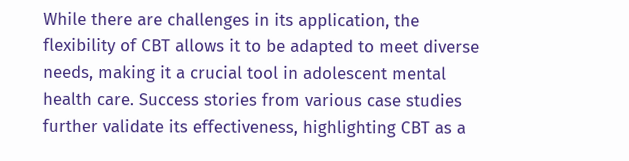While there are challenges in its application, the flexibility of CBT allows it to be adapted to meet diverse needs, making it a crucial tool in adolescent mental health care. Success stories from various case studies further validate its effectiveness, highlighting CBT as a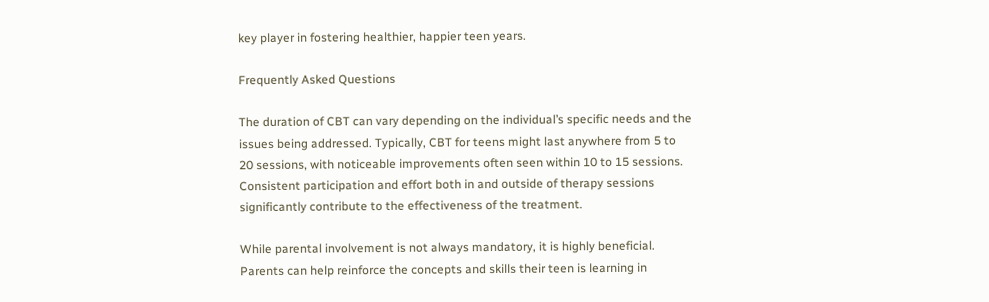key player in fostering healthier, happier teen years.

Frequently Asked Questions

The duration of CBT can vary depending on the individual’s specific needs and the issues being addressed. Typically, CBT for teens might last anywhere from 5 to 20 sessions, with noticeable improvements often seen within 10 to 15 sessions. Consistent participation and effort both in and outside of therapy sessions significantly contribute to the effectiveness of the treatment.

While parental involvement is not always mandatory, it is highly beneficial. Parents can help reinforce the concepts and skills their teen is learning in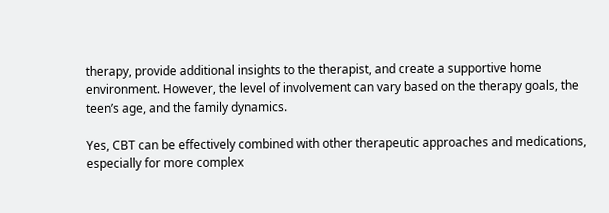therapy, provide additional insights to the therapist, and create a supportive home environment. However, the level of involvement can vary based on the therapy goals, the teen’s age, and the family dynamics.

Yes, CBT can be effectively combined with other therapeutic approaches and medications, especially for more complex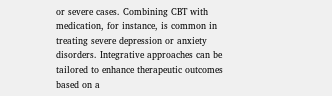or severe cases. Combining CBT with medication, for instance, is common in treating severe depression or anxiety disorders. Integrative approaches can be tailored to enhance therapeutic outcomes based on a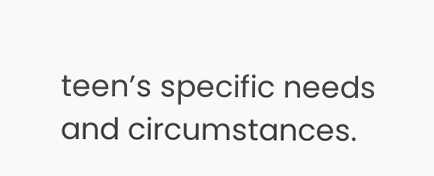teen’s specific needs and circumstances.